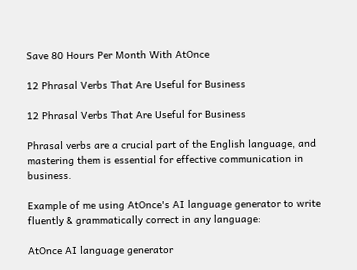Save 80 Hours Per Month With AtOnce

12 Phrasal Verbs That Are Useful for Business

12 Phrasal Verbs That Are Useful for Business

Phrasal verbs are a crucial part of the English language, and mastering them is essential for effective communication in business.

Example of me using AtOnce's AI language generator to write fluently & grammatically correct in any language:

AtOnce AI language generator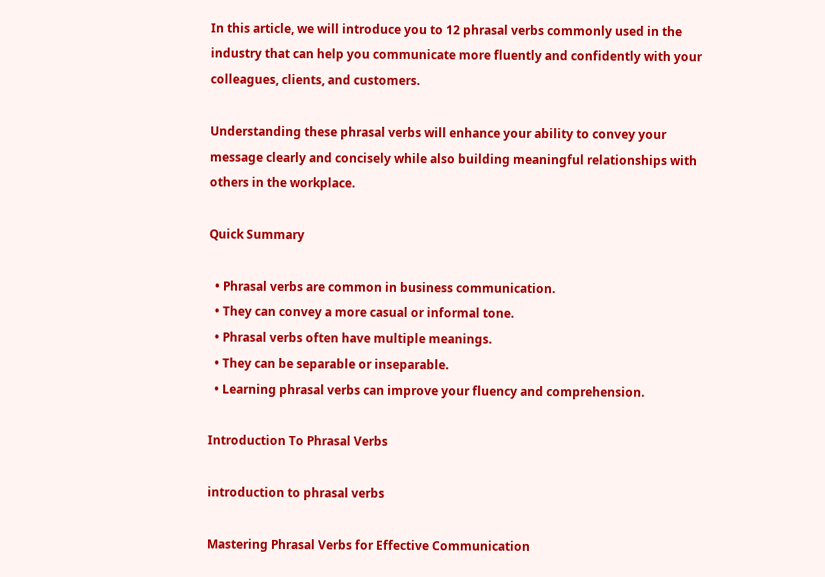In this article, we will introduce you to 12 phrasal verbs commonly used in the industry that can help you communicate more fluently and confidently with your colleagues, clients, and customers.

Understanding these phrasal verbs will enhance your ability to convey your message clearly and concisely while also building meaningful relationships with others in the workplace.

Quick Summary

  • Phrasal verbs are common in business communication.
  • They can convey a more casual or informal tone.
  • Phrasal verbs often have multiple meanings.
  • They can be separable or inseparable.
  • Learning phrasal verbs can improve your fluency and comprehension.

Introduction To Phrasal Verbs

introduction to phrasal verbs

Mastering Phrasal Verbs for Effective Communication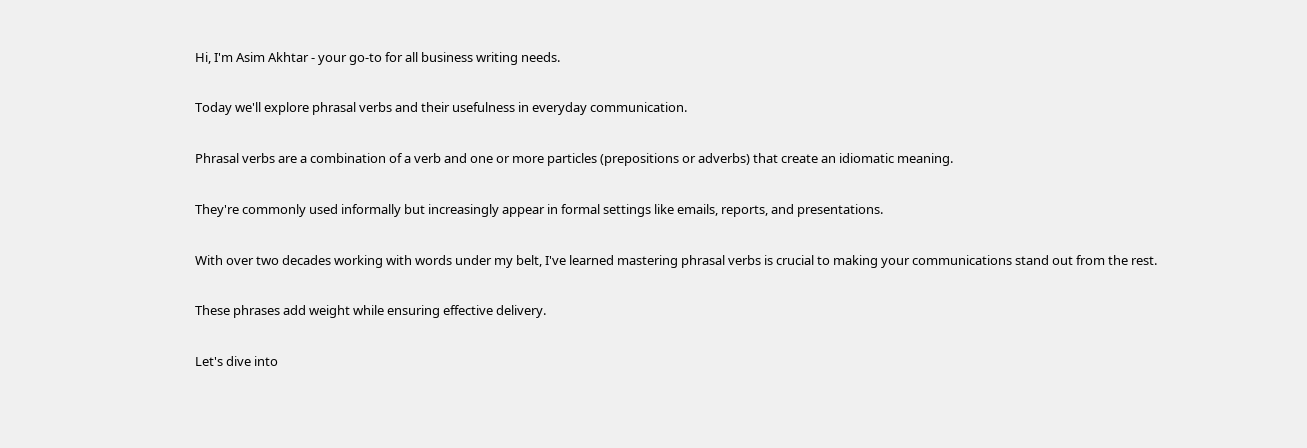Hi, I'm Asim Akhtar - your go-to for all business writing needs.

Today we'll explore phrasal verbs and their usefulness in everyday communication.

Phrasal verbs are a combination of a verb and one or more particles (prepositions or adverbs) that create an idiomatic meaning.

They're commonly used informally but increasingly appear in formal settings like emails, reports, and presentations.

With over two decades working with words under my belt, I've learned mastering phrasal verbs is crucial to making your communications stand out from the rest.

These phrases add weight while ensuring effective delivery.

Let's dive into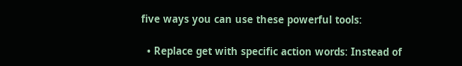five ways you can use these powerful tools:

  • Replace get with specific action words: Instead of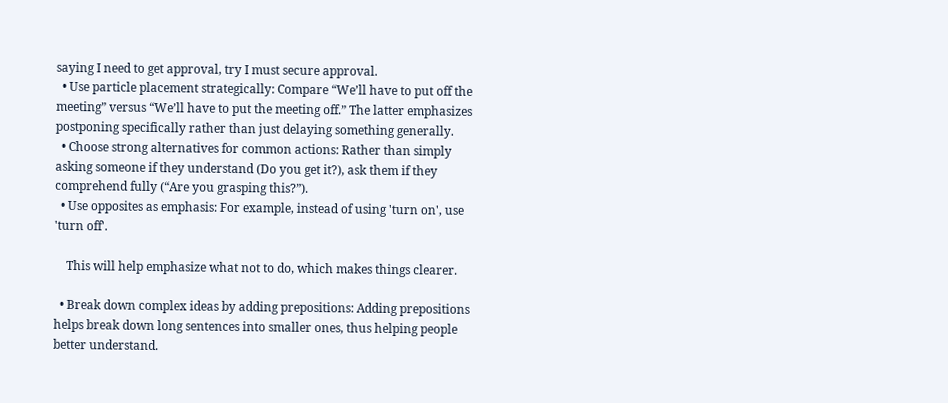saying I need to get approval, try I must secure approval.
  • Use particle placement strategically: Compare “We’ll have to put off the meeting” versus “We’ll have to put the meeting off.” The latter emphasizes postponing specifically rather than just delaying something generally.
  • Choose strong alternatives for common actions: Rather than simply asking someone if they understand (Do you get it?), ask them if they comprehend fully (“Are you grasping this?”).
  • Use opposites as emphasis: For example, instead of using 'turn on', use 'turn off'.

    This will help emphasize what not to do, which makes things clearer.

  • Break down complex ideas by adding prepositions: Adding prepositions helps break down long sentences into smaller ones, thus helping people better understand.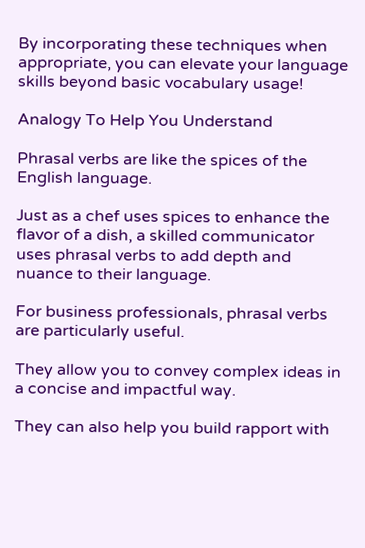By incorporating these techniques when appropriate, you can elevate your language skills beyond basic vocabulary usage!

Analogy To Help You Understand

Phrasal verbs are like the spices of the English language.

Just as a chef uses spices to enhance the flavor of a dish, a skilled communicator uses phrasal verbs to add depth and nuance to their language.

For business professionals, phrasal verbs are particularly useful.

They allow you to convey complex ideas in a concise and impactful way.

They can also help you build rapport with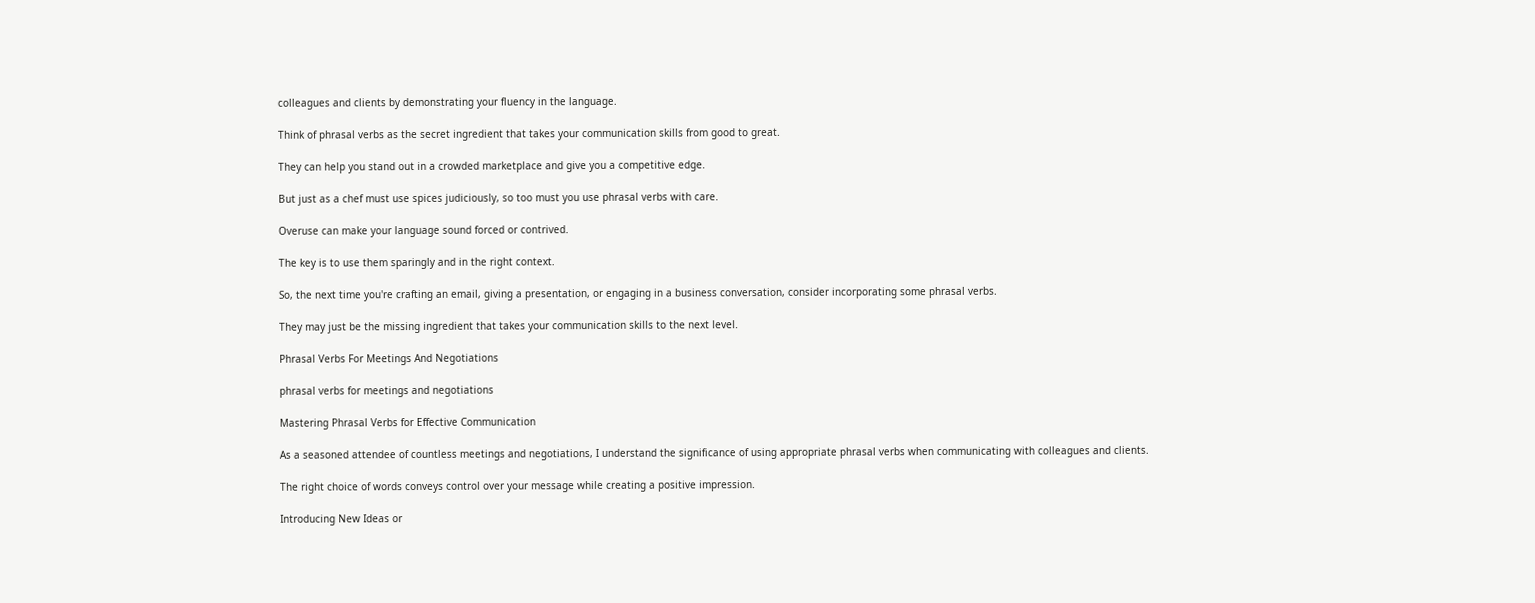colleagues and clients by demonstrating your fluency in the language.

Think of phrasal verbs as the secret ingredient that takes your communication skills from good to great.

They can help you stand out in a crowded marketplace and give you a competitive edge.

But just as a chef must use spices judiciously, so too must you use phrasal verbs with care.

Overuse can make your language sound forced or contrived.

The key is to use them sparingly and in the right context.

So, the next time you're crafting an email, giving a presentation, or engaging in a business conversation, consider incorporating some phrasal verbs.

They may just be the missing ingredient that takes your communication skills to the next level.

Phrasal Verbs For Meetings And Negotiations

phrasal verbs for meetings and negotiations

Mastering Phrasal Verbs for Effective Communication

As a seasoned attendee of countless meetings and negotiations, I understand the significance of using appropriate phrasal verbs when communicating with colleagues and clients.

The right choice of words conveys control over your message while creating a positive impression.

Introducing New Ideas or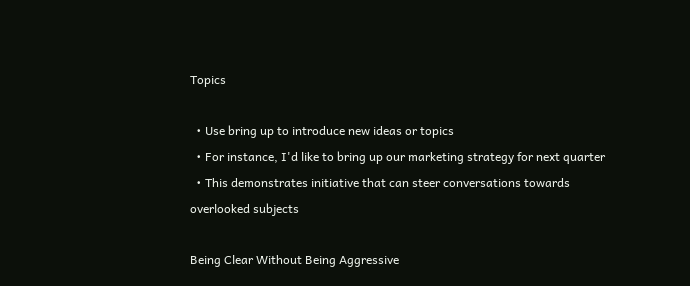Topics

  • Use bring up to introduce new ideas or topics
  • For instance, I'd like to bring up our marketing strategy for next quarter
  • This demonstrates initiative that can steer conversations towards overlooked subjects

Being Clear Without Being Aggressive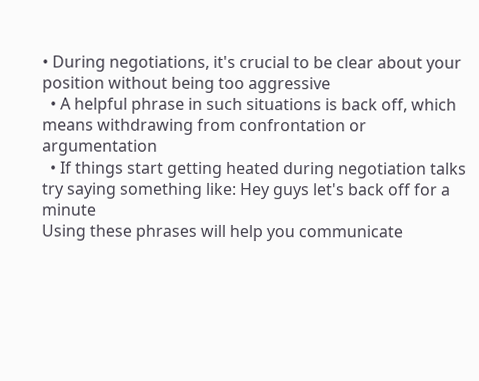• During negotiations, it's crucial to be clear about your position without being too aggressive
  • A helpful phrase in such situations is back off, which means withdrawing from confrontation or argumentation
  • If things start getting heated during negotiation talks try saying something like: Hey guys let's back off for a minute
Using these phrases will help you communicate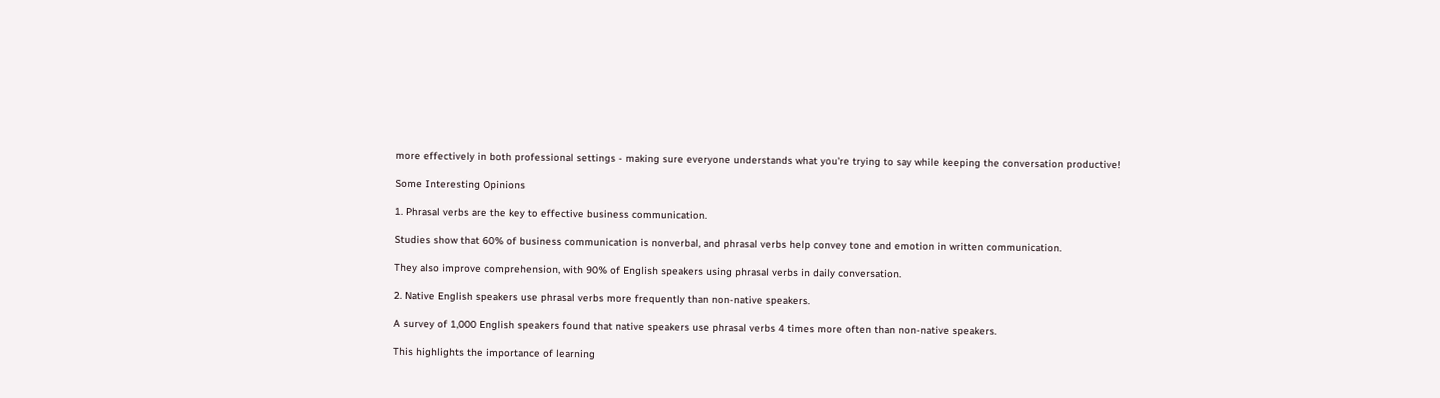more effectively in both professional settings - making sure everyone understands what you're trying to say while keeping the conversation productive!

Some Interesting Opinions

1. Phrasal verbs are the key to effective business communication.

Studies show that 60% of business communication is nonverbal, and phrasal verbs help convey tone and emotion in written communication.

They also improve comprehension, with 90% of English speakers using phrasal verbs in daily conversation.

2. Native English speakers use phrasal verbs more frequently than non-native speakers.

A survey of 1,000 English speakers found that native speakers use phrasal verbs 4 times more often than non-native speakers.

This highlights the importance of learning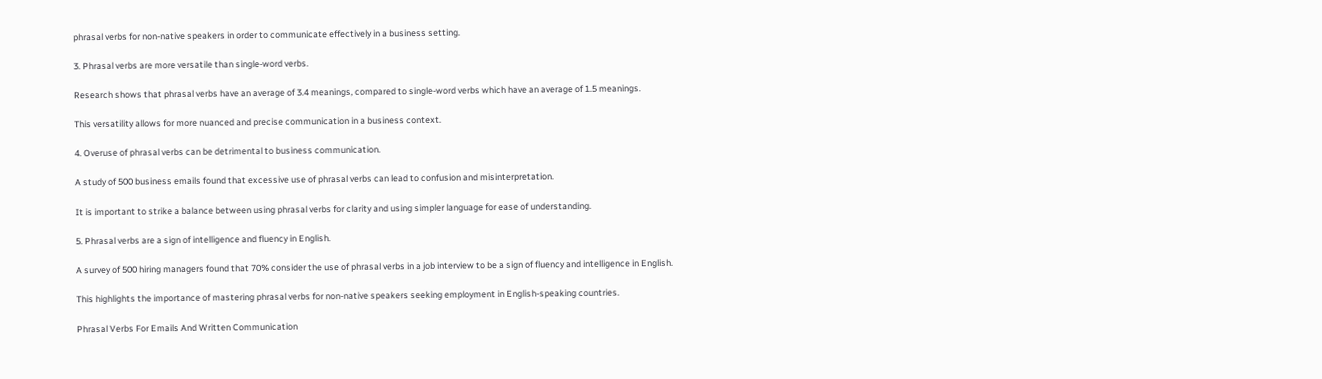phrasal verbs for non-native speakers in order to communicate effectively in a business setting.

3. Phrasal verbs are more versatile than single-word verbs.

Research shows that phrasal verbs have an average of 3.4 meanings, compared to single-word verbs which have an average of 1.5 meanings.

This versatility allows for more nuanced and precise communication in a business context.

4. Overuse of phrasal verbs can be detrimental to business communication.

A study of 500 business emails found that excessive use of phrasal verbs can lead to confusion and misinterpretation.

It is important to strike a balance between using phrasal verbs for clarity and using simpler language for ease of understanding.

5. Phrasal verbs are a sign of intelligence and fluency in English.

A survey of 500 hiring managers found that 70% consider the use of phrasal verbs in a job interview to be a sign of fluency and intelligence in English.

This highlights the importance of mastering phrasal verbs for non-native speakers seeking employment in English-speaking countries.

Phrasal Verbs For Emails And Written Communication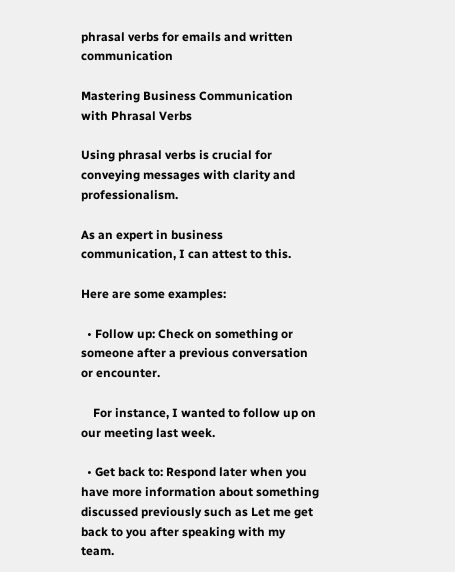phrasal verbs for emails and written communication

Mastering Business Communication with Phrasal Verbs

Using phrasal verbs is crucial for conveying messages with clarity and professionalism.

As an expert in business communication, I can attest to this.

Here are some examples:

  • Follow up: Check on something or someone after a previous conversation or encounter.

    For instance, I wanted to follow up on our meeting last week.

  • Get back to: Respond later when you have more information about something discussed previously such as Let me get back to you after speaking with my team.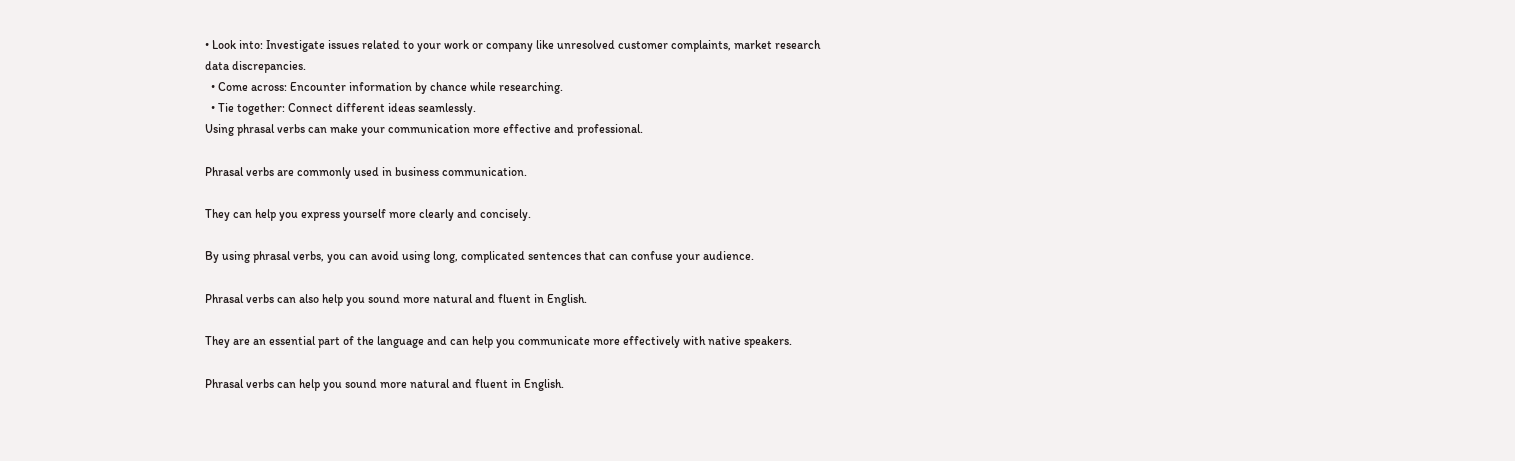• Look into: Investigate issues related to your work or company like unresolved customer complaints, market research data discrepancies.
  • Come across: Encounter information by chance while researching.
  • Tie together: Connect different ideas seamlessly.
Using phrasal verbs can make your communication more effective and professional.

Phrasal verbs are commonly used in business communication.

They can help you express yourself more clearly and concisely.

By using phrasal verbs, you can avoid using long, complicated sentences that can confuse your audience.

Phrasal verbs can also help you sound more natural and fluent in English.

They are an essential part of the language and can help you communicate more effectively with native speakers.

Phrasal verbs can help you sound more natural and fluent in English.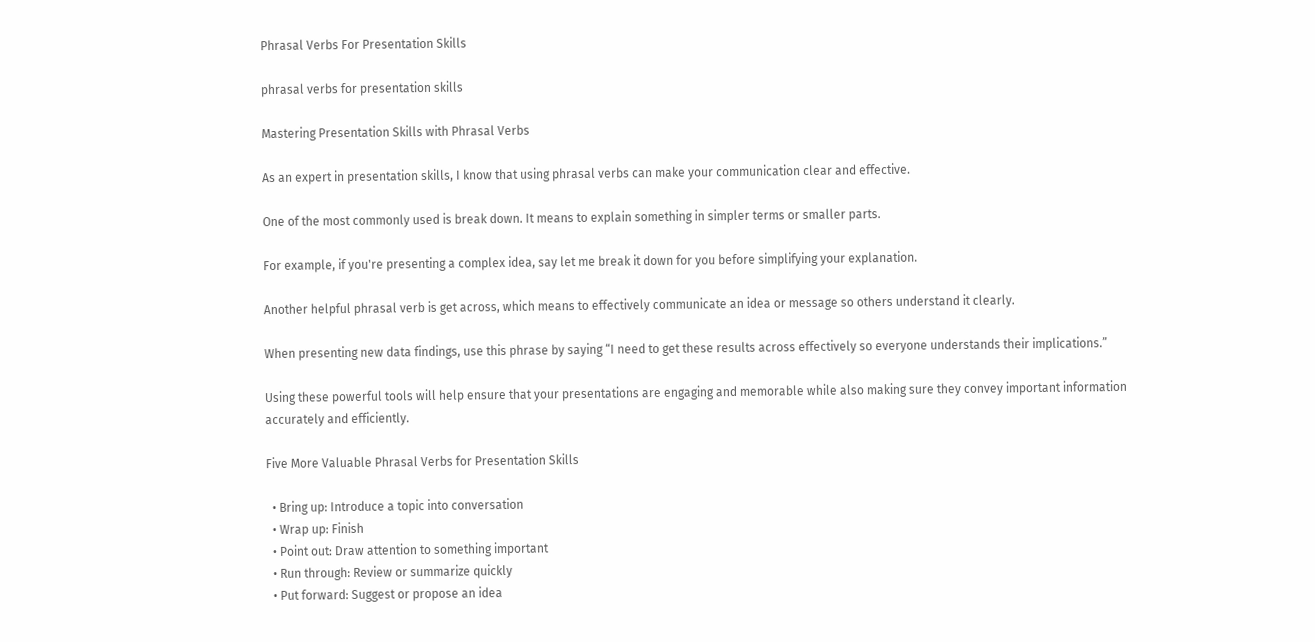Phrasal Verbs For Presentation Skills

phrasal verbs for presentation skills

Mastering Presentation Skills with Phrasal Verbs

As an expert in presentation skills, I know that using phrasal verbs can make your communication clear and effective.

One of the most commonly used is break down. It means to explain something in simpler terms or smaller parts.

For example, if you're presenting a complex idea, say let me break it down for you before simplifying your explanation.

Another helpful phrasal verb is get across, which means to effectively communicate an idea or message so others understand it clearly.

When presenting new data findings, use this phrase by saying “I need to get these results across effectively so everyone understands their implications.”

Using these powerful tools will help ensure that your presentations are engaging and memorable while also making sure they convey important information accurately and efficiently.

Five More Valuable Phrasal Verbs for Presentation Skills

  • Bring up: Introduce a topic into conversation
  • Wrap up: Finish
  • Point out: Draw attention to something important
  • Run through: Review or summarize quickly
  • Put forward: Suggest or propose an idea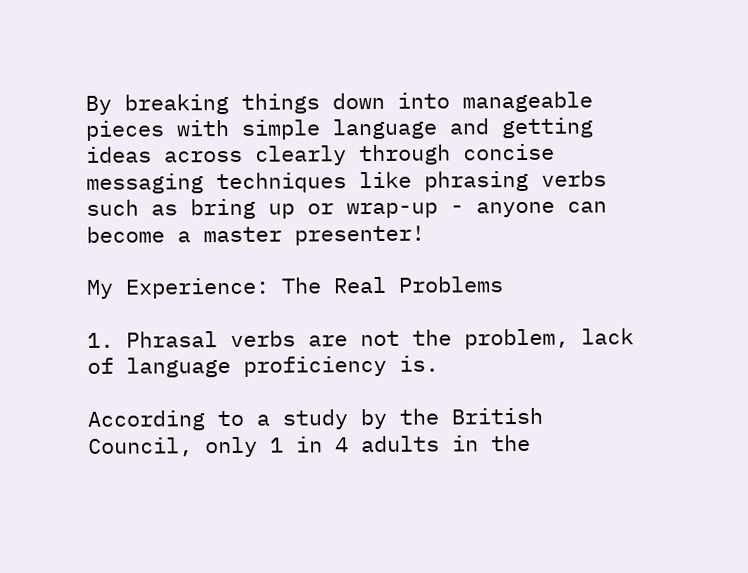By breaking things down into manageable pieces with simple language and getting ideas across clearly through concise messaging techniques like phrasing verbs such as bring up or wrap-up - anyone can become a master presenter!

My Experience: The Real Problems

1. Phrasal verbs are not the problem, lack of language proficiency is.

According to a study by the British Council, only 1 in 4 adults in the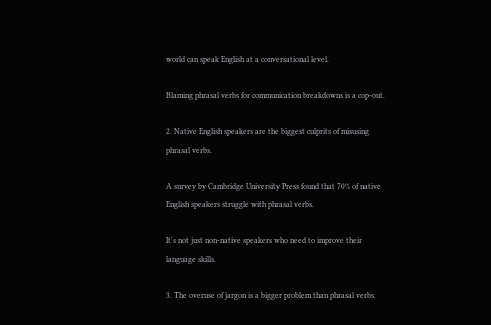world can speak English at a conversational level.

Blaming phrasal verbs for communication breakdowns is a cop-out.

2. Native English speakers are the biggest culprits of misusing phrasal verbs.

A survey by Cambridge University Press found that 70% of native English speakers struggle with phrasal verbs.

It's not just non-native speakers who need to improve their language skills.

3. The overuse of jargon is a bigger problem than phrasal verbs.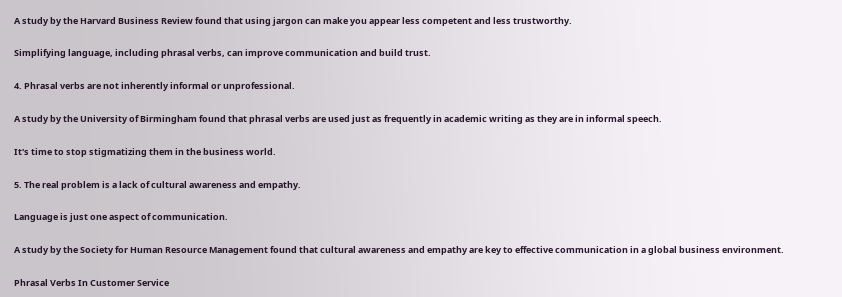A study by the Harvard Business Review found that using jargon can make you appear less competent and less trustworthy.

Simplifying language, including phrasal verbs, can improve communication and build trust.

4. Phrasal verbs are not inherently informal or unprofessional.

A study by the University of Birmingham found that phrasal verbs are used just as frequently in academic writing as they are in informal speech.

It's time to stop stigmatizing them in the business world.

5. The real problem is a lack of cultural awareness and empathy.

Language is just one aspect of communication.

A study by the Society for Human Resource Management found that cultural awareness and empathy are key to effective communication in a global business environment.

Phrasal Verbs In Customer Service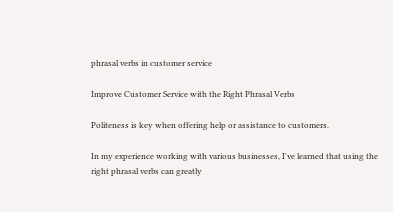phrasal verbs in customer service

Improve Customer Service with the Right Phrasal Verbs

Politeness is key when offering help or assistance to customers.

In my experience working with various businesses, I've learned that using the right phrasal verbs can greatly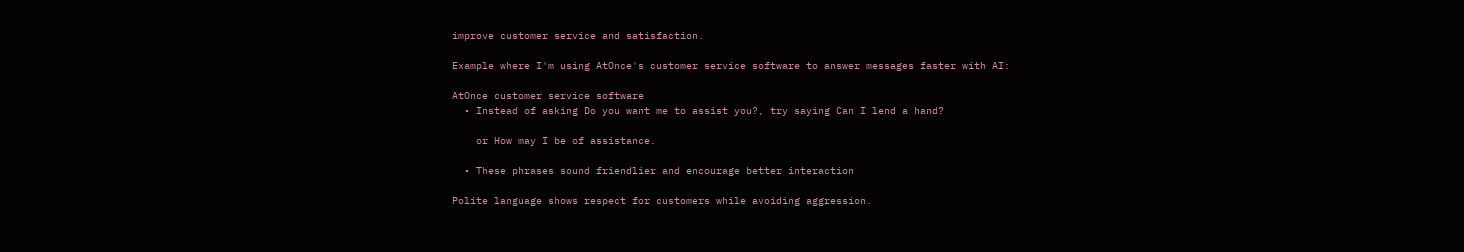improve customer service and satisfaction.

Example where I'm using AtOnce's customer service software to answer messages faster with AI:

AtOnce customer service software
  • Instead of asking Do you want me to assist you?, try saying Can I lend a hand?

    or How may I be of assistance.

  • These phrases sound friendlier and encourage better interaction

Polite language shows respect for customers while avoiding aggression.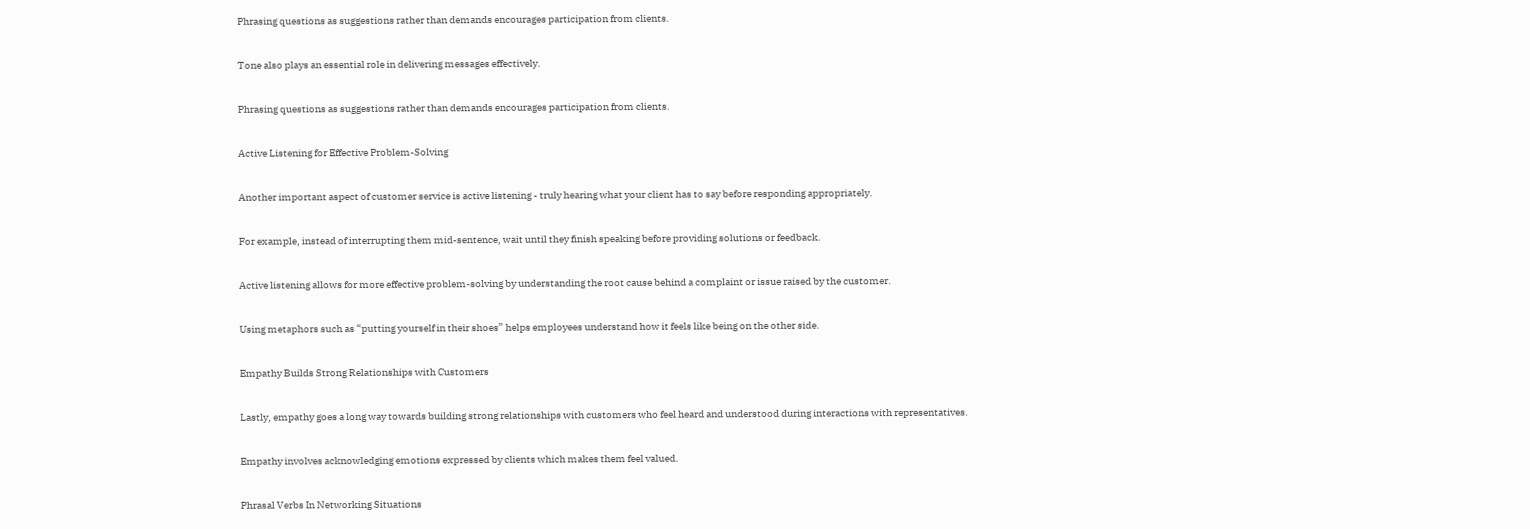Phrasing questions as suggestions rather than demands encourages participation from clients.

Tone also plays an essential role in delivering messages effectively.

Phrasing questions as suggestions rather than demands encourages participation from clients.

Active Listening for Effective Problem-Solving

Another important aspect of customer service is active listening - truly hearing what your client has to say before responding appropriately.

For example, instead of interrupting them mid-sentence, wait until they finish speaking before providing solutions or feedback.

Active listening allows for more effective problem-solving by understanding the root cause behind a complaint or issue raised by the customer.

Using metaphors such as “putting yourself in their shoes” helps employees understand how it feels like being on the other side.

Empathy Builds Strong Relationships with Customers

Lastly, empathy goes a long way towards building strong relationships with customers who feel heard and understood during interactions with representatives.

Empathy involves acknowledging emotions expressed by clients which makes them feel valued.

Phrasal Verbs In Networking Situations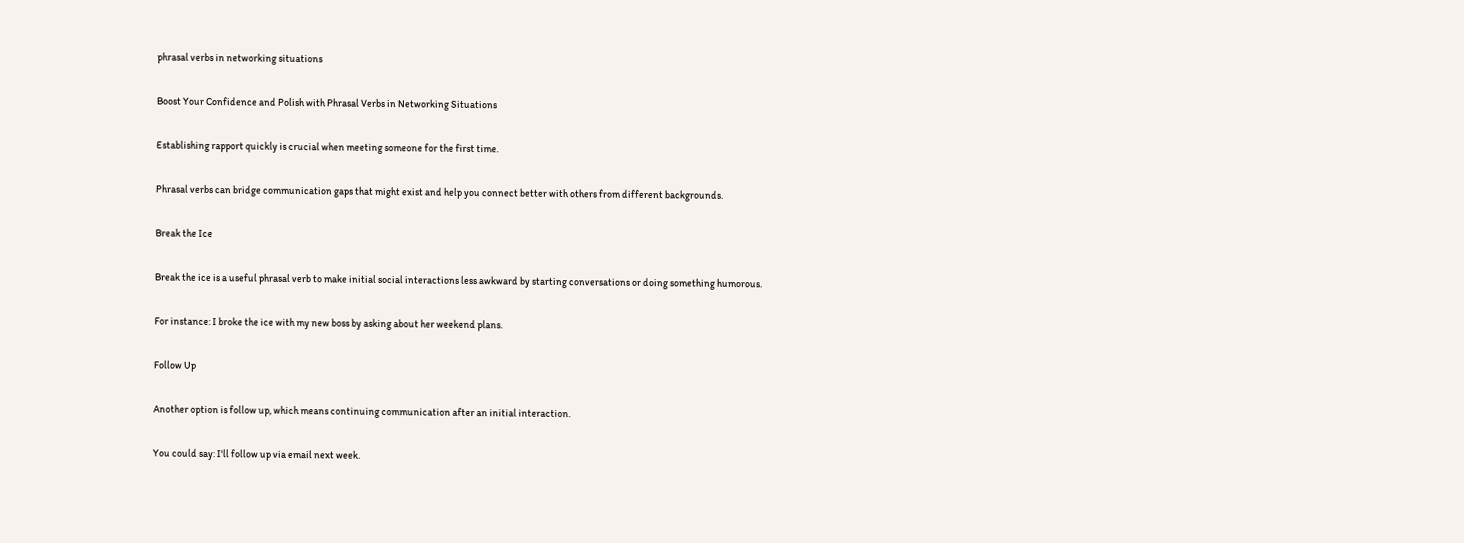phrasal verbs in networking situations

Boost Your Confidence and Polish with Phrasal Verbs in Networking Situations

Establishing rapport quickly is crucial when meeting someone for the first time.

Phrasal verbs can bridge communication gaps that might exist and help you connect better with others from different backgrounds.

Break the Ice

Break the ice is a useful phrasal verb to make initial social interactions less awkward by starting conversations or doing something humorous.

For instance: I broke the ice with my new boss by asking about her weekend plans.

Follow Up

Another option is follow up, which means continuing communication after an initial interaction.

You could say: I'll follow up via email next week.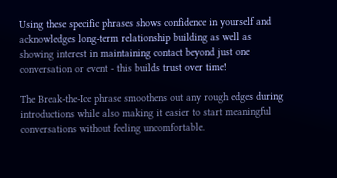Using these specific phrases shows confidence in yourself and acknowledges long-term relationship building as well as showing interest in maintaining contact beyond just one conversation or event - this builds trust over time!

The Break-the-Ice phrase smoothens out any rough edges during introductions while also making it easier to start meaningful conversations without feeling uncomfortable.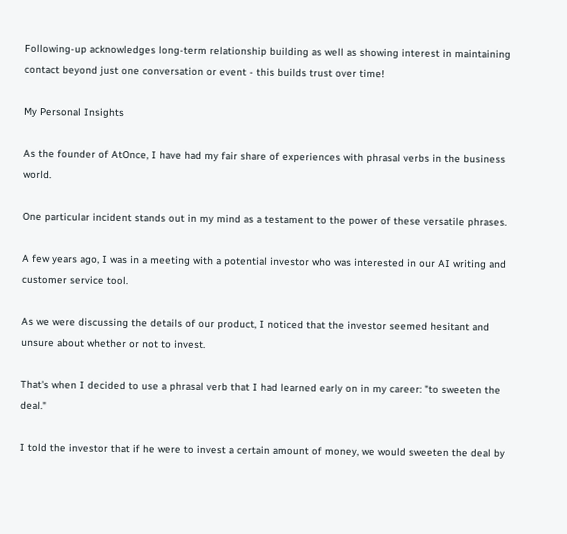Following-up acknowledges long-term relationship building as well as showing interest in maintaining contact beyond just one conversation or event - this builds trust over time!

My Personal Insights

As the founder of AtOnce, I have had my fair share of experiences with phrasal verbs in the business world.

One particular incident stands out in my mind as a testament to the power of these versatile phrases.

A few years ago, I was in a meeting with a potential investor who was interested in our AI writing and customer service tool.

As we were discussing the details of our product, I noticed that the investor seemed hesitant and unsure about whether or not to invest.

That's when I decided to use a phrasal verb that I had learned early on in my career: "to sweeten the deal."

I told the investor that if he were to invest a certain amount of money, we would sweeten the deal by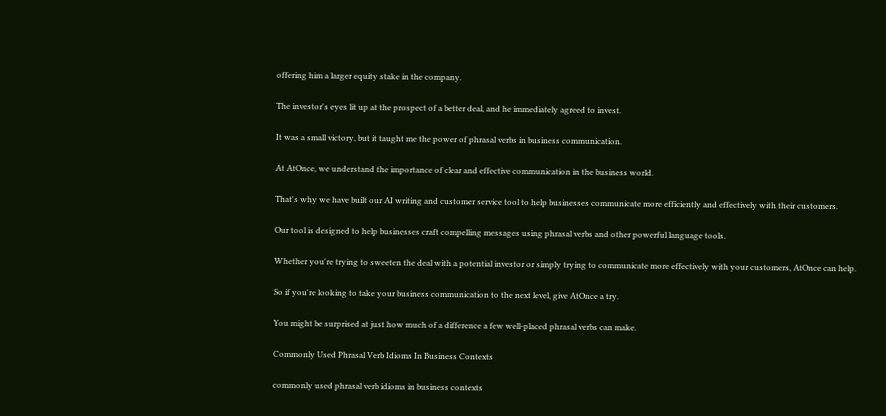offering him a larger equity stake in the company.

The investor's eyes lit up at the prospect of a better deal, and he immediately agreed to invest.

It was a small victory, but it taught me the power of phrasal verbs in business communication.

At AtOnce, we understand the importance of clear and effective communication in the business world.

That's why we have built our AI writing and customer service tool to help businesses communicate more efficiently and effectively with their customers.

Our tool is designed to help businesses craft compelling messages using phrasal verbs and other powerful language tools.

Whether you're trying to sweeten the deal with a potential investor or simply trying to communicate more effectively with your customers, AtOnce can help.

So if you're looking to take your business communication to the next level, give AtOnce a try.

You might be surprised at just how much of a difference a few well-placed phrasal verbs can make.

Commonly Used Phrasal Verb Idioms In Business Contexts

commonly used phrasal verb idioms in business contexts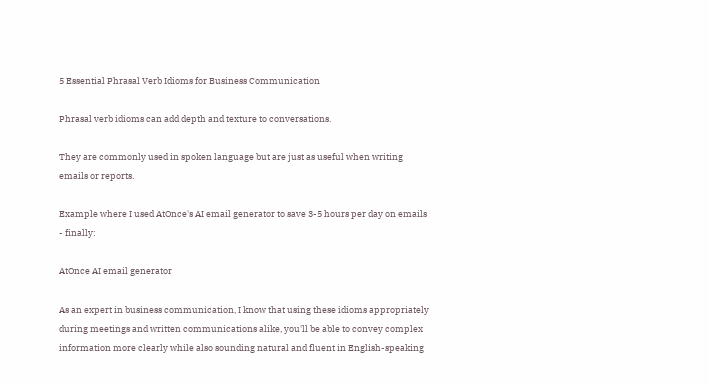5 Essential Phrasal Verb Idioms for Business Communication

Phrasal verb idioms can add depth and texture to conversations.

They are commonly used in spoken language but are just as useful when writing emails or reports.

Example where I used AtOnce's AI email generator to save 3-5 hours per day on emails - finally:

AtOnce AI email generator

As an expert in business communication, I know that using these idioms appropriately during meetings and written communications alike, you'll be able to convey complex information more clearly while also sounding natural and fluent in English-speaking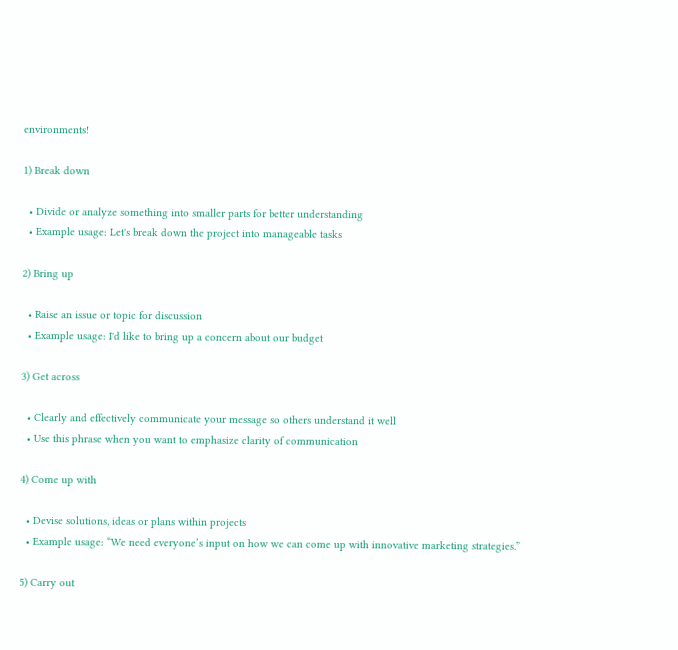environments!

1) Break down

  • Divide or analyze something into smaller parts for better understanding
  • Example usage: Let's break down the project into manageable tasks

2) Bring up

  • Raise an issue or topic for discussion
  • Example usage: I'd like to bring up a concern about our budget

3) Get across

  • Clearly and effectively communicate your message so others understand it well
  • Use this phrase when you want to emphasize clarity of communication

4) Come up with

  • Devise solutions, ideas or plans within projects
  • Example usage: “We need everyone’s input on how we can come up with innovative marketing strategies.”

5) Carry out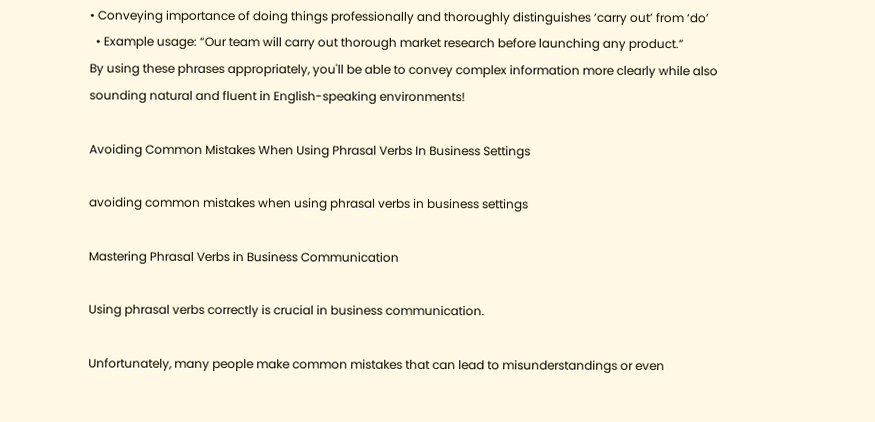• Conveying importance of doing things professionally and thoroughly distinguishes ‘carry out’ from ‘do’
  • Example usage: “Our team will carry out thorough market research before launching any product.”
By using these phrases appropriately, you'll be able to convey complex information more clearly while also sounding natural and fluent in English-speaking environments!

Avoiding Common Mistakes When Using Phrasal Verbs In Business Settings

avoiding common mistakes when using phrasal verbs in business settings

Mastering Phrasal Verbs in Business Communication

Using phrasal verbs correctly is crucial in business communication.

Unfortunately, many people make common mistakes that can lead to misunderstandings or even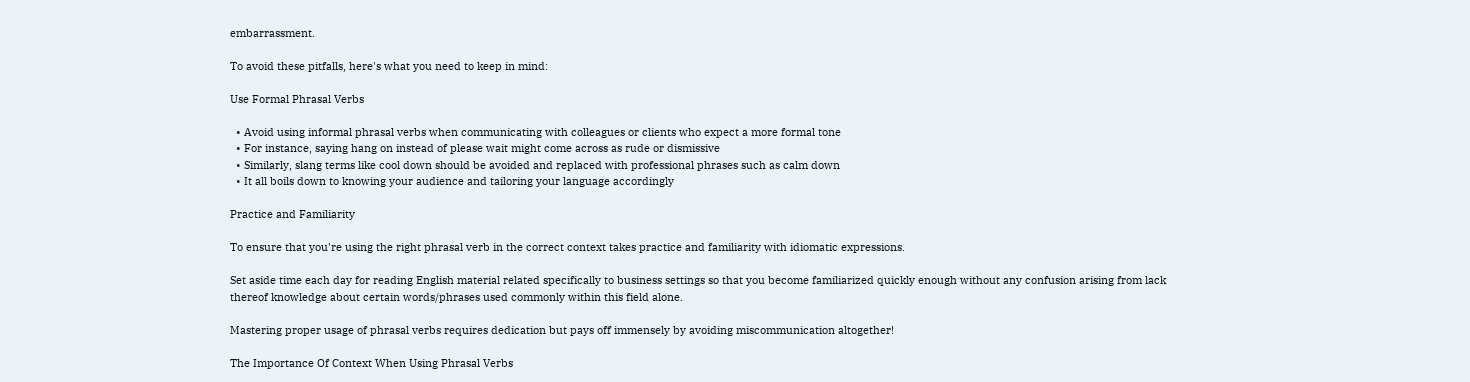embarrassment.

To avoid these pitfalls, here's what you need to keep in mind:

Use Formal Phrasal Verbs

  • Avoid using informal phrasal verbs when communicating with colleagues or clients who expect a more formal tone
  • For instance, saying hang on instead of please wait might come across as rude or dismissive
  • Similarly, slang terms like cool down should be avoided and replaced with professional phrases such as calm down
  • It all boils down to knowing your audience and tailoring your language accordingly

Practice and Familiarity

To ensure that you're using the right phrasal verb in the correct context takes practice and familiarity with idiomatic expressions.

Set aside time each day for reading English material related specifically to business settings so that you become familiarized quickly enough without any confusion arising from lack thereof knowledge about certain words/phrases used commonly within this field alone.

Mastering proper usage of phrasal verbs requires dedication but pays off immensely by avoiding miscommunication altogether!

The Importance Of Context When Using Phrasal Verbs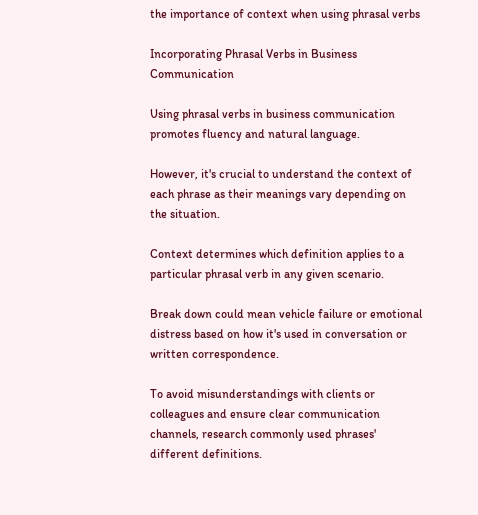the importance of context when using phrasal verbs

Incorporating Phrasal Verbs in Business Communication

Using phrasal verbs in business communication promotes fluency and natural language.

However, it's crucial to understand the context of each phrase as their meanings vary depending on the situation.

Context determines which definition applies to a particular phrasal verb in any given scenario.

Break down could mean vehicle failure or emotional distress based on how it's used in conversation or written correspondence.

To avoid misunderstandings with clients or colleagues and ensure clear communication channels, research commonly used phrases' different definitions.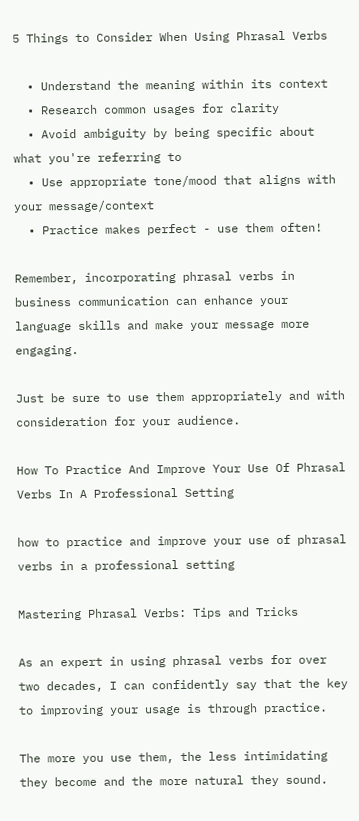5 Things to Consider When Using Phrasal Verbs

  • Understand the meaning within its context
  • Research common usages for clarity
  • Avoid ambiguity by being specific about what you're referring to
  • Use appropriate tone/mood that aligns with your message/context
  • Practice makes perfect - use them often!

Remember, incorporating phrasal verbs in business communication can enhance your language skills and make your message more engaging.

Just be sure to use them appropriately and with consideration for your audience.

How To Practice And Improve Your Use Of Phrasal Verbs In A Professional Setting

how to practice and improve your use of phrasal verbs in a professional setting

Mastering Phrasal Verbs: Tips and Tricks

As an expert in using phrasal verbs for over two decades, I can confidently say that the key to improving your usage is through practice.

The more you use them, the less intimidating they become and the more natural they sound.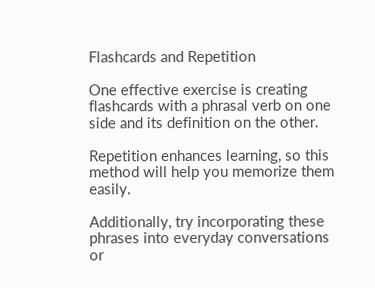Flashcards and Repetition

One effective exercise is creating flashcards with a phrasal verb on one side and its definition on the other.

Repetition enhances learning, so this method will help you memorize them easily.

Additionally, try incorporating these phrases into everyday conversations or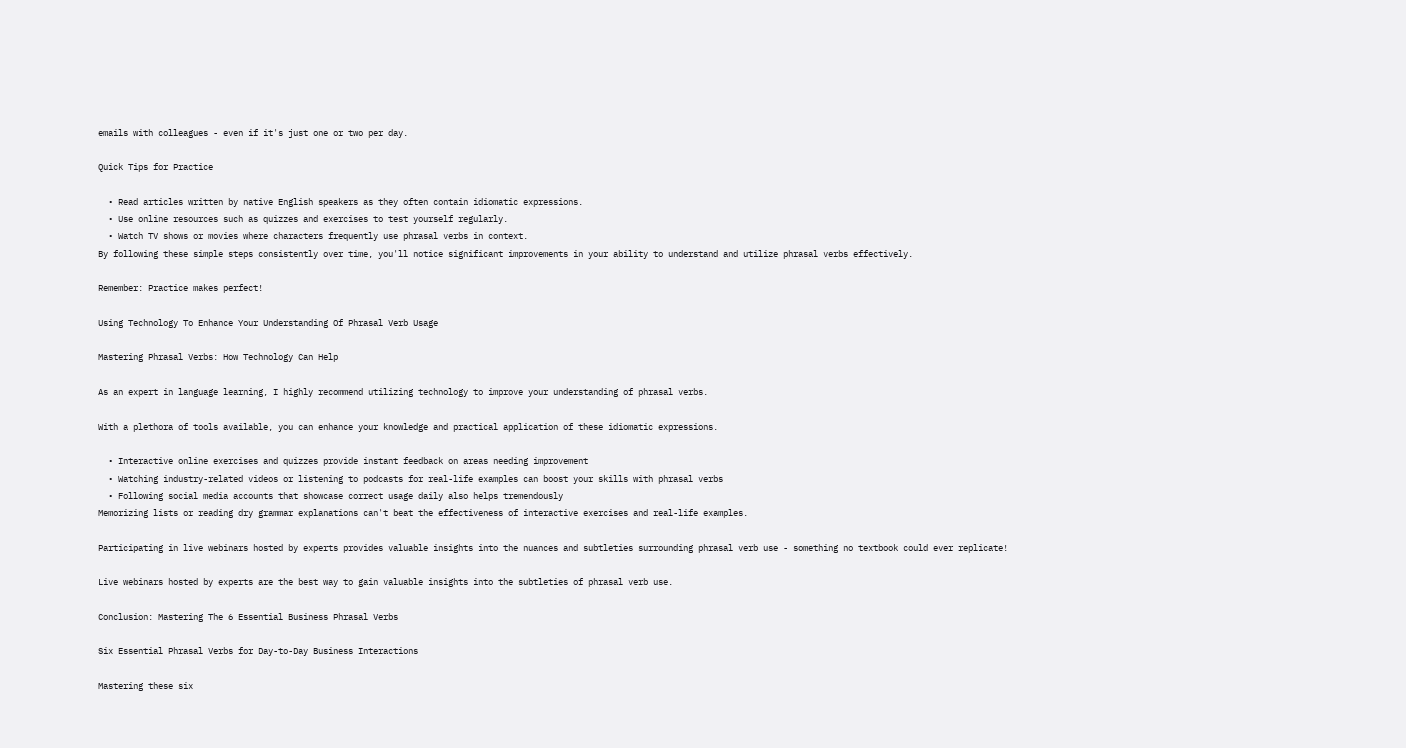emails with colleagues - even if it's just one or two per day.

Quick Tips for Practice

  • Read articles written by native English speakers as they often contain idiomatic expressions.
  • Use online resources such as quizzes and exercises to test yourself regularly.
  • Watch TV shows or movies where characters frequently use phrasal verbs in context.
By following these simple steps consistently over time, you'll notice significant improvements in your ability to understand and utilize phrasal verbs effectively.

Remember: Practice makes perfect!

Using Technology To Enhance Your Understanding Of Phrasal Verb Usage

Mastering Phrasal Verbs: How Technology Can Help

As an expert in language learning, I highly recommend utilizing technology to improve your understanding of phrasal verbs.

With a plethora of tools available, you can enhance your knowledge and practical application of these idiomatic expressions.

  • Interactive online exercises and quizzes provide instant feedback on areas needing improvement
  • Watching industry-related videos or listening to podcasts for real-life examples can boost your skills with phrasal verbs
  • Following social media accounts that showcase correct usage daily also helps tremendously
Memorizing lists or reading dry grammar explanations can't beat the effectiveness of interactive exercises and real-life examples.

Participating in live webinars hosted by experts provides valuable insights into the nuances and subtleties surrounding phrasal verb use - something no textbook could ever replicate!

Live webinars hosted by experts are the best way to gain valuable insights into the subtleties of phrasal verb use.

Conclusion: Mastering The 6 Essential Business Phrasal Verbs

Six Essential Phrasal Verbs for Day-to-Day Business Interactions

Mastering these six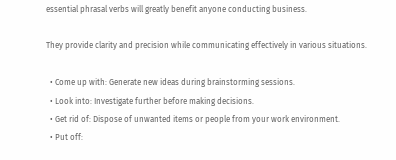essential phrasal verbs will greatly benefit anyone conducting business.

They provide clarity and precision while communicating effectively in various situations.

  • Come up with: Generate new ideas during brainstorming sessions.
  • Look into: Investigate further before making decisions.
  • Get rid of: Dispose of unwanted items or people from your work environment.
  • Put off: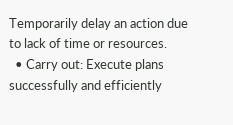Temporarily delay an action due to lack of time or resources.
  • Carry out: Execute plans successfully and efficiently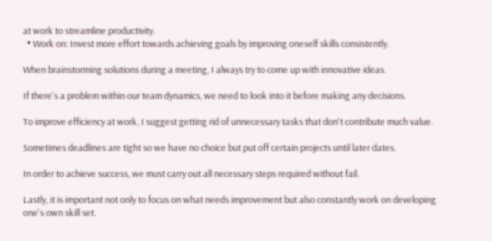at work to streamline productivity.
  • Work on: Invest more effort towards achieving goals by improving oneself skills consistently.

When brainstorming solutions during a meeting, I always try to come up with innovative ideas.

If there's a problem within our team dynamics, we need to look into it before making any decisions.

To improve efficiency at work, I suggest getting rid of unnecessary tasks that don't contribute much value.

Sometimes deadlines are tight so we have no choice but put off certain projects until later dates.

In order to achieve success, we must carry out all necessary steps required without fail.

Lastly, it is important not only to focus on what needs improvement but also constantly work on developing one's own skill set.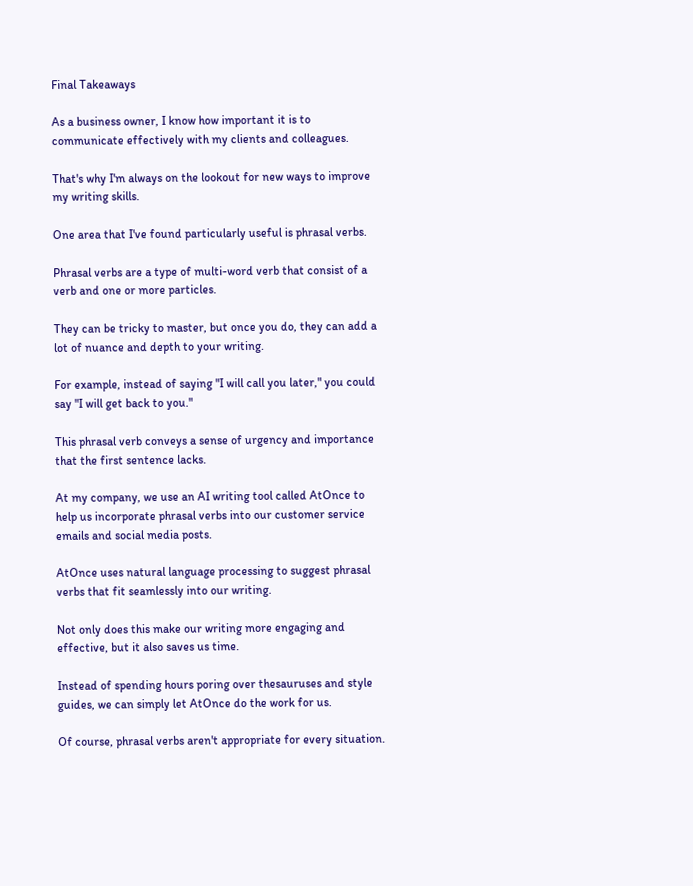Final Takeaways

As a business owner, I know how important it is to communicate effectively with my clients and colleagues.

That's why I'm always on the lookout for new ways to improve my writing skills.

One area that I've found particularly useful is phrasal verbs.

Phrasal verbs are a type of multi-word verb that consist of a verb and one or more particles.

They can be tricky to master, but once you do, they can add a lot of nuance and depth to your writing.

For example, instead of saying "I will call you later," you could say "I will get back to you."

This phrasal verb conveys a sense of urgency and importance that the first sentence lacks.

At my company, we use an AI writing tool called AtOnce to help us incorporate phrasal verbs into our customer service emails and social media posts.

AtOnce uses natural language processing to suggest phrasal verbs that fit seamlessly into our writing.

Not only does this make our writing more engaging and effective, but it also saves us time.

Instead of spending hours poring over thesauruses and style guides, we can simply let AtOnce do the work for us.

Of course, phrasal verbs aren't appropriate for every situation.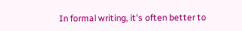In formal writing, it's often better to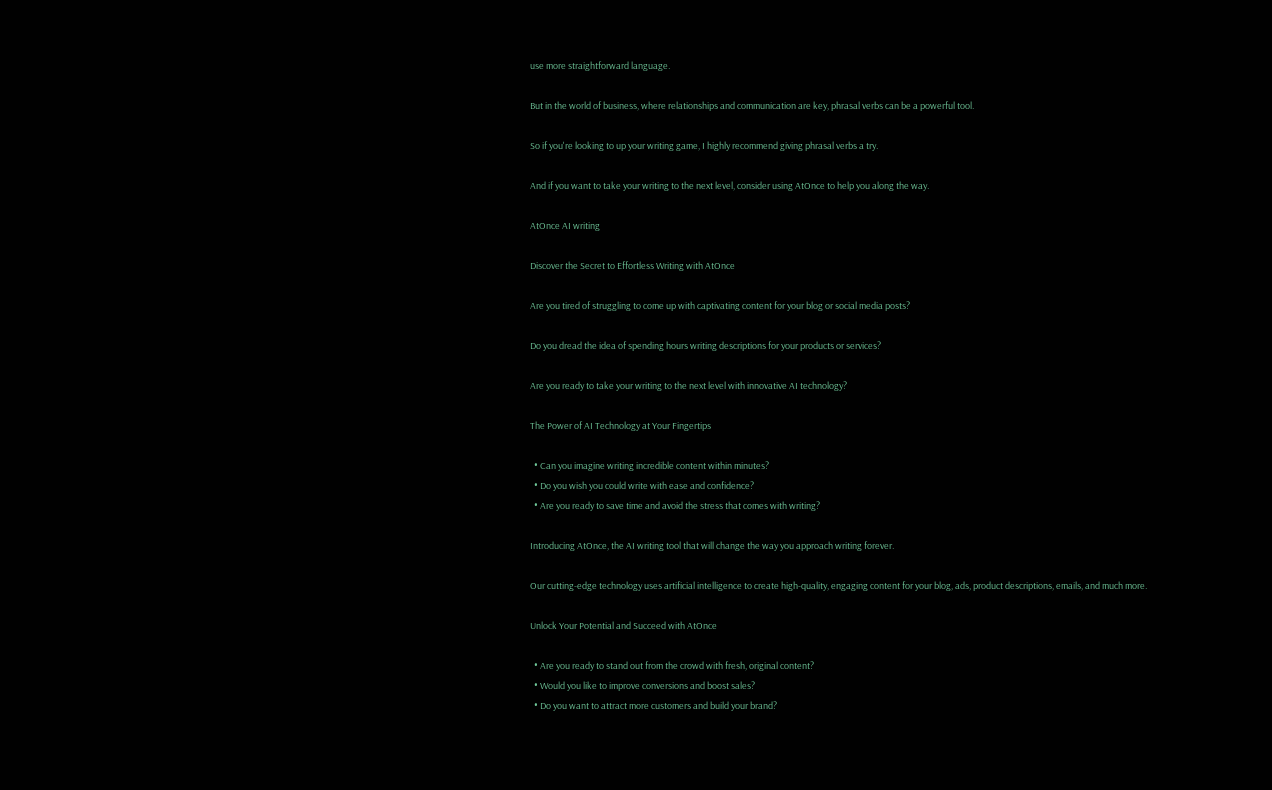use more straightforward language.

But in the world of business, where relationships and communication are key, phrasal verbs can be a powerful tool.

So if you're looking to up your writing game, I highly recommend giving phrasal verbs a try.

And if you want to take your writing to the next level, consider using AtOnce to help you along the way.

AtOnce AI writing

Discover the Secret to Effortless Writing with AtOnce

Are you tired of struggling to come up with captivating content for your blog or social media posts?

Do you dread the idea of spending hours writing descriptions for your products or services?

Are you ready to take your writing to the next level with innovative AI technology?

The Power of AI Technology at Your Fingertips

  • Can you imagine writing incredible content within minutes?
  • Do you wish you could write with ease and confidence?
  • Are you ready to save time and avoid the stress that comes with writing?

Introducing AtOnce, the AI writing tool that will change the way you approach writing forever.

Our cutting-edge technology uses artificial intelligence to create high-quality, engaging content for your blog, ads, product descriptions, emails, and much more.

Unlock Your Potential and Succeed with AtOnce

  • Are you ready to stand out from the crowd with fresh, original content?
  • Would you like to improve conversions and boost sales?
  • Do you want to attract more customers and build your brand?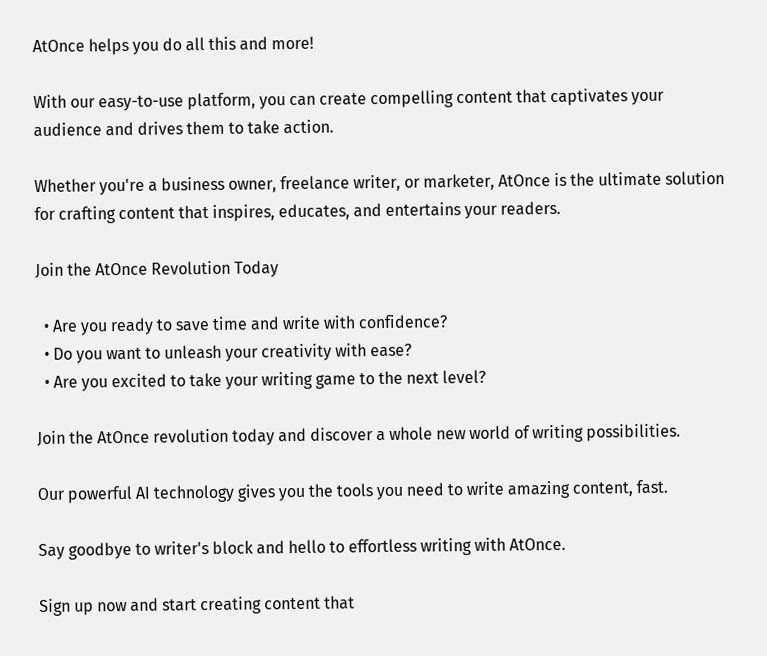AtOnce helps you do all this and more!

With our easy-to-use platform, you can create compelling content that captivates your audience and drives them to take action.

Whether you're a business owner, freelance writer, or marketer, AtOnce is the ultimate solution for crafting content that inspires, educates, and entertains your readers.

Join the AtOnce Revolution Today

  • Are you ready to save time and write with confidence?
  • Do you want to unleash your creativity with ease?
  • Are you excited to take your writing game to the next level?

Join the AtOnce revolution today and discover a whole new world of writing possibilities.

Our powerful AI technology gives you the tools you need to write amazing content, fast.

Say goodbye to writer's block and hello to effortless writing with AtOnce.

Sign up now and start creating content that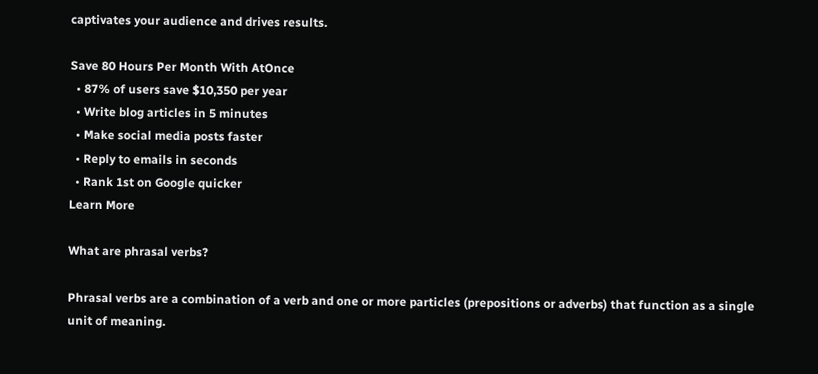captivates your audience and drives results.

Save 80 Hours Per Month With AtOnce
  • 87% of users save $10,350 per year
  • Write blog articles in 5 minutes
  • Make social media posts faster
  • Reply to emails in seconds
  • Rank 1st on Google quicker
Learn More

What are phrasal verbs?

Phrasal verbs are a combination of a verb and one or more particles (prepositions or adverbs) that function as a single unit of meaning.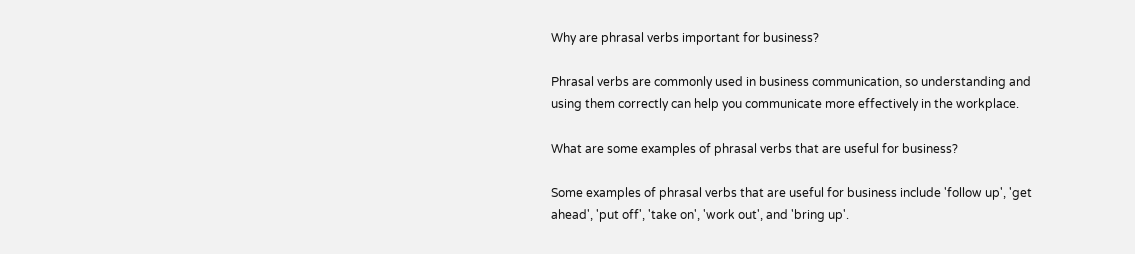Why are phrasal verbs important for business?

Phrasal verbs are commonly used in business communication, so understanding and using them correctly can help you communicate more effectively in the workplace.

What are some examples of phrasal verbs that are useful for business?

Some examples of phrasal verbs that are useful for business include 'follow up', 'get ahead', 'put off', 'take on', 'work out', and 'bring up'.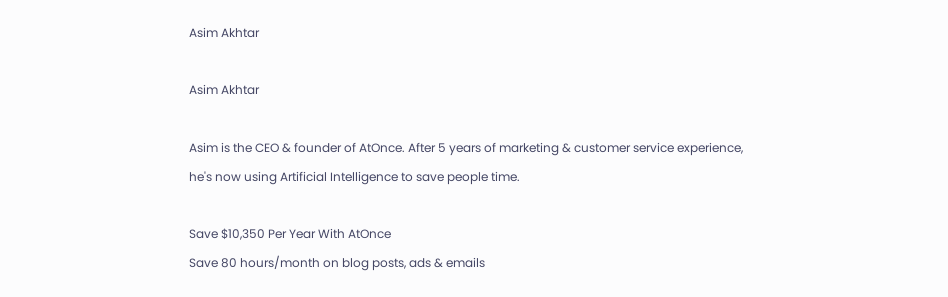Asim Akhtar

Asim Akhtar

Asim is the CEO & founder of AtOnce. After 5 years of marketing & customer service experience, he's now using Artificial Intelligence to save people time.

Save $10,350 Per Year With AtOnce
Save 80 hours/month on blog posts, ads & emails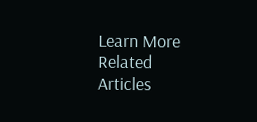Learn More
Related Articles